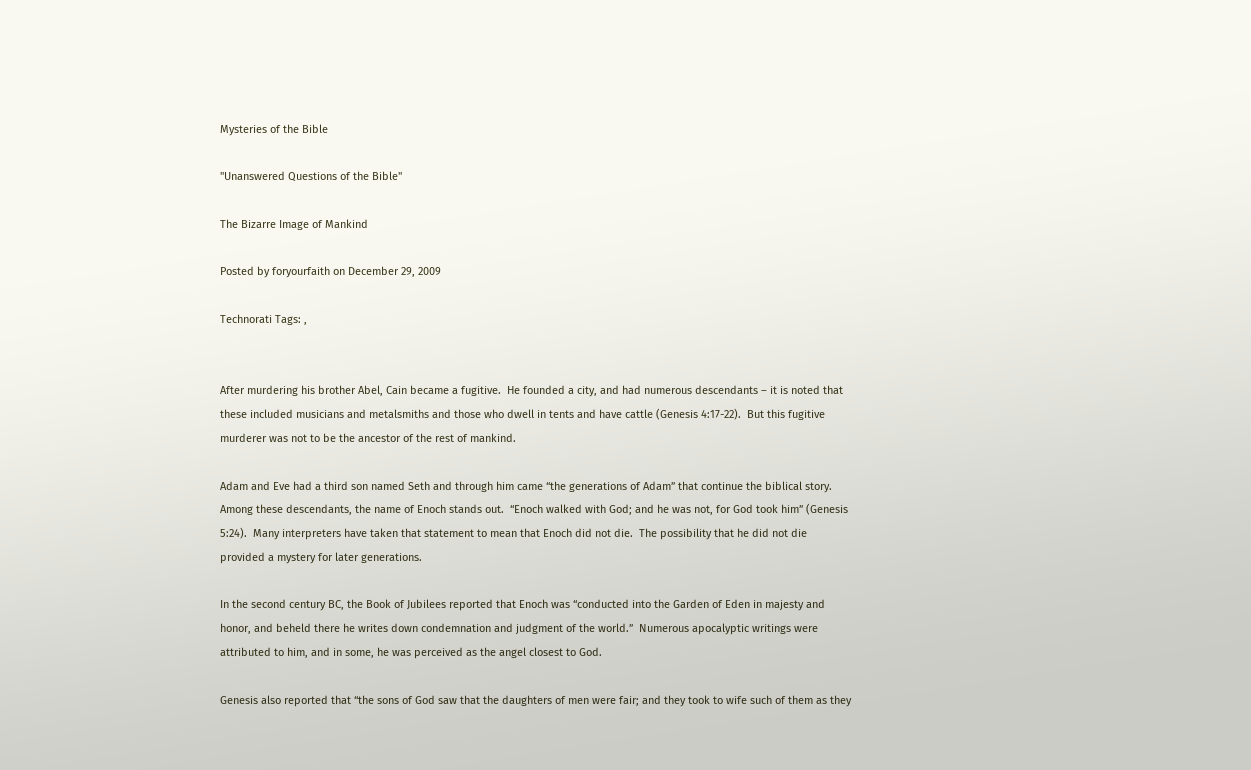Mysteries of the Bible

"Unanswered Questions of the Bible"

The Bizarre Image of Mankind

Posted by foryourfaith on December 29, 2009

Technorati Tags: ,


After murdering his brother Abel, Cain became a fugitive.  He founded a city, and had numerous descendants – it is noted that these included musicians and metalsmiths and those who dwell in tents and have cattle (Genesis 4:17-22).  But this fugitive murderer was not to be the ancestor of the rest of mankind.

Adam and Eve had a third son named Seth and through him came “the generations of Adam” that continue the biblical story.  Among these descendants, the name of Enoch stands out.  “Enoch walked with God; and he was not, for God took him” (Genesis 5:24).  Many interpreters have taken that statement to mean that Enoch did not die.  The possibility that he did not die provided a mystery for later generations.

In the second century BC, the Book of Jubilees reported that Enoch was “conducted into the Garden of Eden in majesty and honor, and beheld there he writes down condemnation and judgment of the world.”  Numerous apocalyptic writings were attributed to him, and in some, he was perceived as the angel closest to God.

Genesis also reported that “the sons of God saw that the daughters of men were fair; and they took to wife such of them as they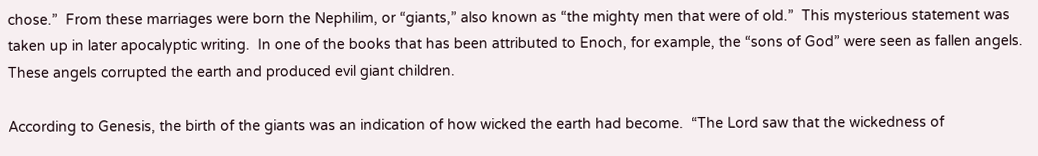chose.”  From these marriages were born the Nephilim, or “giants,” also known as “the mighty men that were of old.”  This mysterious statement was taken up in later apocalyptic writing.  In one of the books that has been attributed to Enoch, for example, the “sons of God” were seen as fallen angels.  These angels corrupted the earth and produced evil giant children.

According to Genesis, the birth of the giants was an indication of how wicked the earth had become.  “The Lord saw that the wickedness of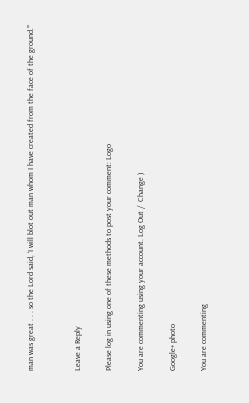man was great . . . so the Lord said, ‘I will blot out man whom I have created from the face of the ground.’”


Leave a Reply

Please log in using one of these methods to post your comment: Logo

You are commenting using your account. Log Out /  Change )

Google+ photo

You are commenting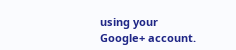using your Google+ account.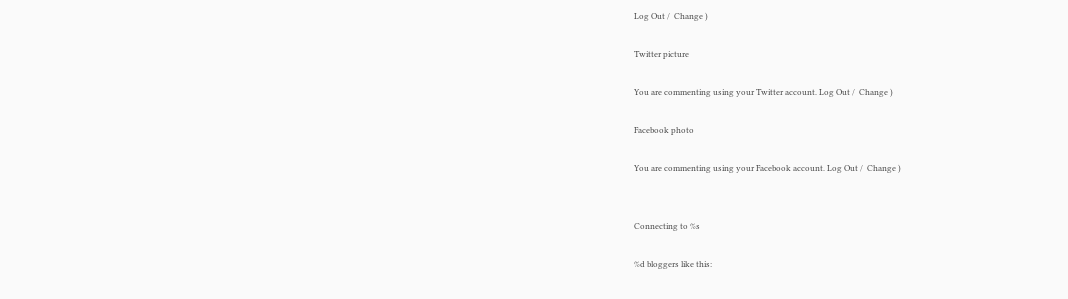Log Out /  Change )

Twitter picture

You are commenting using your Twitter account. Log Out /  Change )

Facebook photo

You are commenting using your Facebook account. Log Out /  Change )


Connecting to %s

%d bloggers like this: